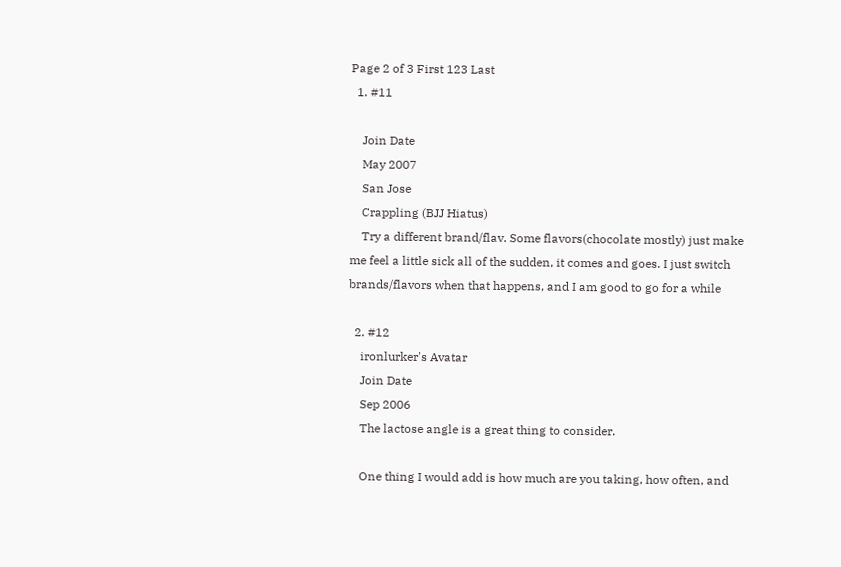Page 2 of 3 First 123 Last
  1. #11

    Join Date
    May 2007
    San Jose
    Crappling (BJJ Hiatus)
    Try a different brand/flav. Some flavors(chocolate mostly) just make me feel a little sick all of the sudden, it comes and goes. I just switch brands/flavors when that happens, and I am good to go for a while

  2. #12
    ironlurker's Avatar
    Join Date
    Sep 2006
    The lactose angle is a great thing to consider.

    One thing I would add is how much are you taking, how often, and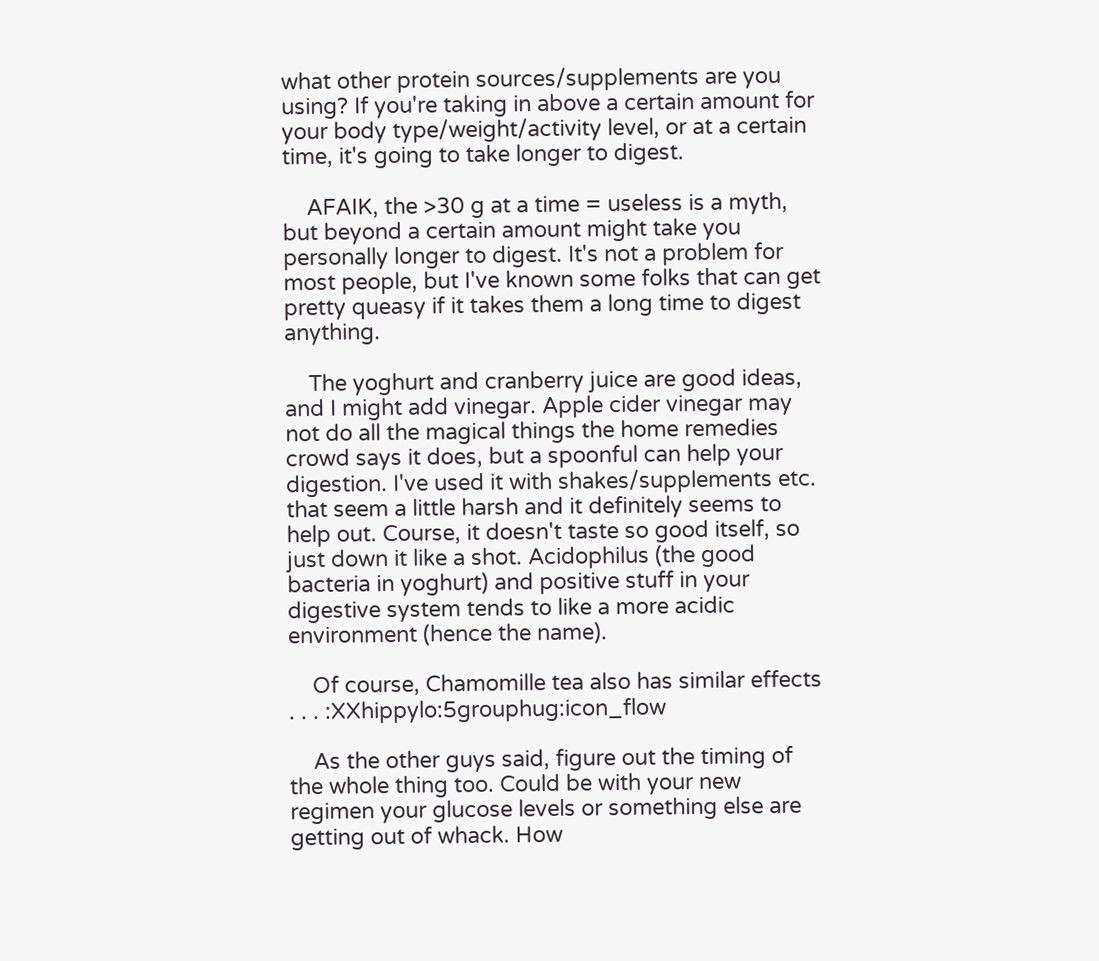what other protein sources/supplements are you using? If you're taking in above a certain amount for your body type/weight/activity level, or at a certain time, it's going to take longer to digest.

    AFAIK, the >30 g at a time = useless is a myth, but beyond a certain amount might take you personally longer to digest. It's not a problem for most people, but I've known some folks that can get pretty queasy if it takes them a long time to digest anything.

    The yoghurt and cranberry juice are good ideas, and I might add vinegar. Apple cider vinegar may not do all the magical things the home remedies crowd says it does, but a spoonful can help your digestion. I've used it with shakes/supplements etc. that seem a little harsh and it definitely seems to help out. Course, it doesn't taste so good itself, so just down it like a shot. Acidophilus (the good bacteria in yoghurt) and positive stuff in your digestive system tends to like a more acidic environment (hence the name).

    Of course, Chamomille tea also has similar effects . . . :XXhippylo:5grouphug:icon_flow

    As the other guys said, figure out the timing of the whole thing too. Could be with your new regimen your glucose levels or something else are getting out of whack. How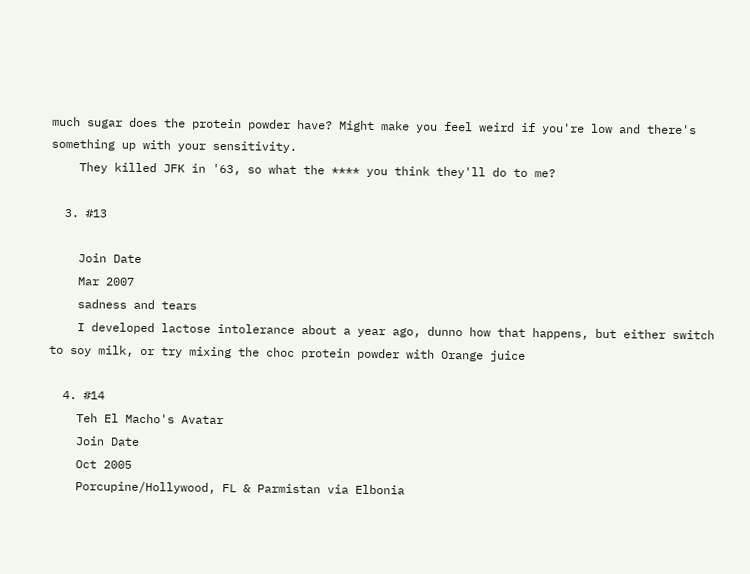much sugar does the protein powder have? Might make you feel weird if you're low and there's something up with your sensitivity.
    They killed JFK in '63, so what the **** you think they'll do to me?

  3. #13

    Join Date
    Mar 2007
    sadness and tears
    I developed lactose intolerance about a year ago, dunno how that happens, but either switch to soy milk, or try mixing the choc protein powder with Orange juice

  4. #14
    Teh El Macho's Avatar
    Join Date
    Oct 2005
    Porcupine/Hollywood, FL & Parmistan via Elbonia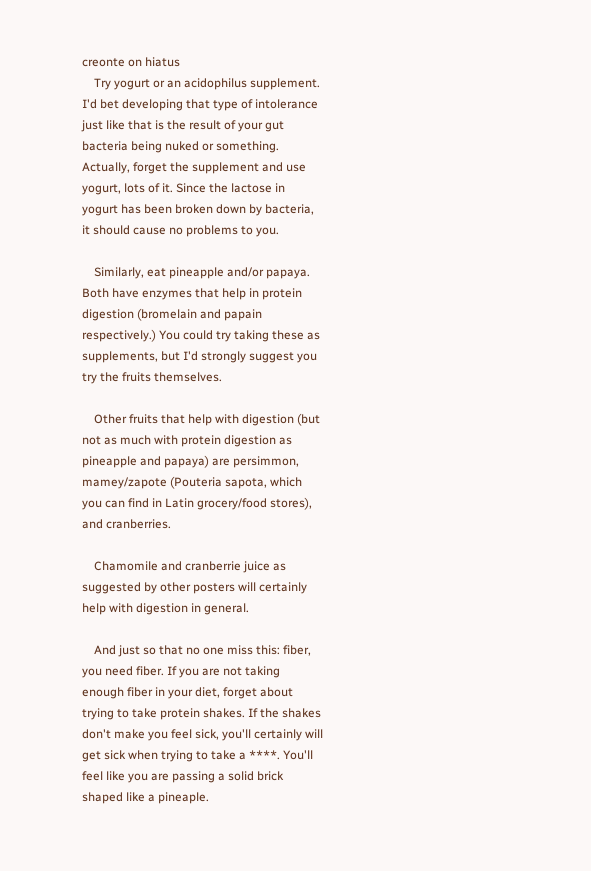creonte on hiatus
    Try yogurt or an acidophilus supplement. I'd bet developing that type of intolerance just like that is the result of your gut bacteria being nuked or something. Actually, forget the supplement and use yogurt, lots of it. Since the lactose in yogurt has been broken down by bacteria, it should cause no problems to you.

    Similarly, eat pineapple and/or papaya. Both have enzymes that help in protein digestion (bromelain and papain respectively.) You could try taking these as supplements, but I'd strongly suggest you try the fruits themselves.

    Other fruits that help with digestion (but not as much with protein digestion as pineapple and papaya) are persimmon, mamey/zapote (Pouteria sapota, which you can find in Latin grocery/food stores), and cranberries.

    Chamomile and cranberrie juice as suggested by other posters will certainly help with digestion in general.

    And just so that no one miss this: fiber, you need fiber. If you are not taking enough fiber in your diet, forget about trying to take protein shakes. If the shakes don't make you feel sick, you'll certainly will get sick when trying to take a ****. You'll feel like you are passing a solid brick shaped like a pineaple.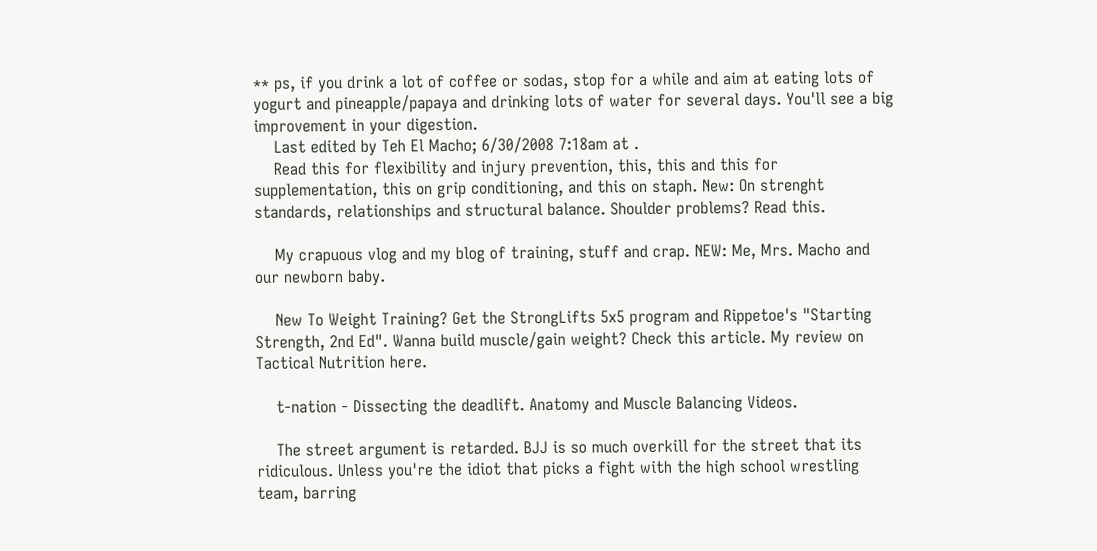** ps, if you drink a lot of coffee or sodas, stop for a while and aim at eating lots of yogurt and pineapple/papaya and drinking lots of water for several days. You'll see a big improvement in your digestion.
    Last edited by Teh El Macho; 6/30/2008 7:18am at .
    Read this for flexibility and injury prevention, this, this and this for supplementation, this on grip conditioning, and this on staph. New: On strenght standards, relationships and structural balance. Shoulder problems? Read this.

    My crapuous vlog and my blog of training, stuff and crap. NEW: Me, Mrs. Macho and our newborn baby.

    New To Weight Training? Get the StrongLifts 5x5 program and Rippetoe's "Starting Strength, 2nd Ed". Wanna build muscle/gain weight? Check this article. My review on Tactical Nutrition here.

    t-nation - Dissecting the deadlift. Anatomy and Muscle Balancing Videos.

    The street argument is retarded. BJJ is so much overkill for the street that its ridiculous. Unless you're the idiot that picks a fight with the high school wrestling team, barring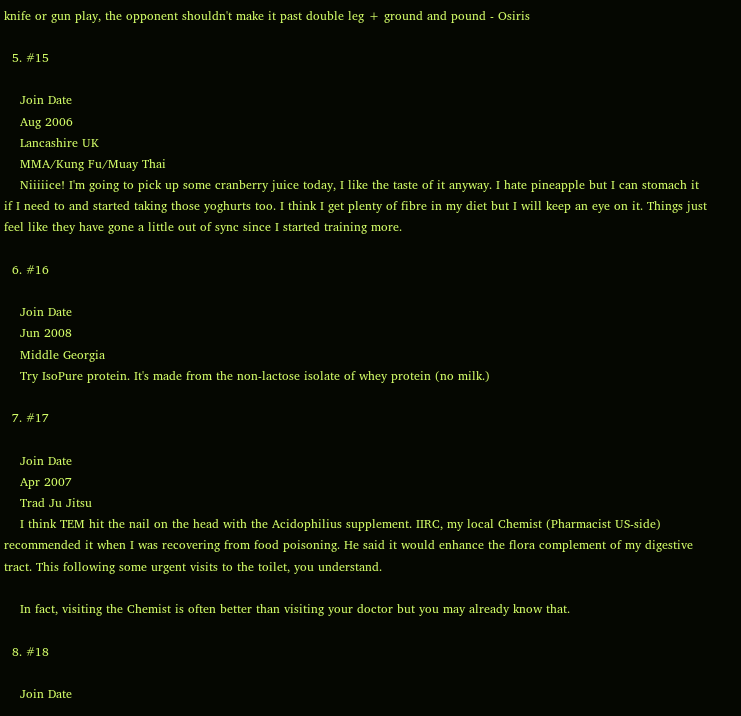knife or gun play, the opponent shouldn't make it past double leg + ground and pound - Osiris

  5. #15

    Join Date
    Aug 2006
    Lancashire UK
    MMA/Kung Fu/Muay Thai
    Niiiiice! I'm going to pick up some cranberry juice today, I like the taste of it anyway. I hate pineapple but I can stomach it if I need to and started taking those yoghurts too. I think I get plenty of fibre in my diet but I will keep an eye on it. Things just feel like they have gone a little out of sync since I started training more.

  6. #16

    Join Date
    Jun 2008
    Middle Georgia
    Try IsoPure protein. It's made from the non-lactose isolate of whey protein (no milk.)

  7. #17

    Join Date
    Apr 2007
    Trad Ju Jitsu
    I think TEM hit the nail on the head with the Acidophilius supplement. IIRC, my local Chemist (Pharmacist US-side) recommended it when I was recovering from food poisoning. He said it would enhance the flora complement of my digestive tract. This following some urgent visits to the toilet, you understand.

    In fact, visiting the Chemist is often better than visiting your doctor but you may already know that.

  8. #18

    Join Date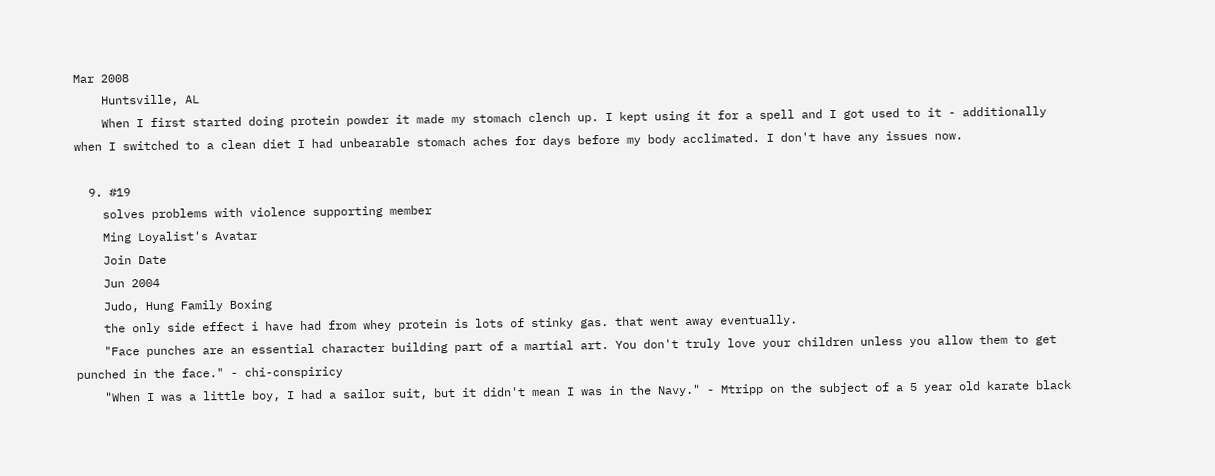Mar 2008
    Huntsville, AL
    When I first started doing protein powder it made my stomach clench up. I kept using it for a spell and I got used to it - additionally when I switched to a clean diet I had unbearable stomach aches for days before my body acclimated. I don't have any issues now.

  9. #19
    solves problems with violence supporting member
    Ming Loyalist's Avatar
    Join Date
    Jun 2004
    Judo, Hung Family Boxing
    the only side effect i have had from whey protein is lots of stinky gas. that went away eventually.
    "Face punches are an essential character building part of a martial art. You don't truly love your children unless you allow them to get punched in the face." - chi-conspiricy
    "When I was a little boy, I had a sailor suit, but it didn't mean I was in the Navy." - Mtripp on the subject of a 5 year old karate black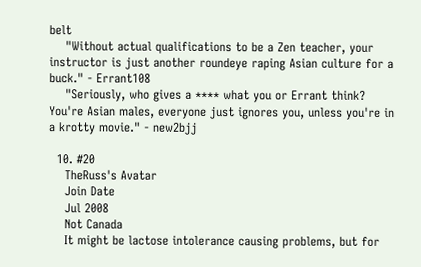belt
    "Without actual qualifications to be a Zen teacher, your instructor is just another roundeye raping Asian culture for a buck." - Errant108
    "Seriously, who gives a **** what you or Errant think? You're Asian males, everyone just ignores you, unless you're in a krotty movie." - new2bjj

  10. #20
    TheRuss's Avatar
    Join Date
    Jul 2008
    Not Canada
    It might be lactose intolerance causing problems, but for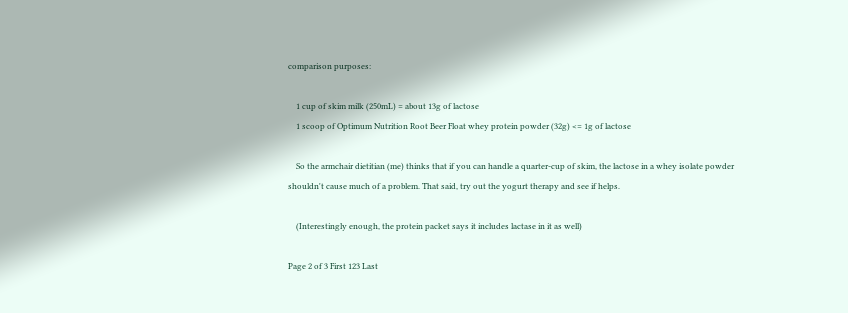comparison purposes:

    1 cup of skim milk (250mL) = about 13g of lactose
    1 scoop of Optimum Nutrition Root Beer Float whey protein powder (32g) <= 1g of lactose

    So the armchair dietitian (me) thinks that if you can handle a quarter-cup of skim, the lactose in a whey isolate powder shouldn't cause much of a problem. That said, try out the yogurt therapy and see if helps.

    (Interestingly enough, the protein packet says it includes lactase in it as well)

Page 2 of 3 First 123 Last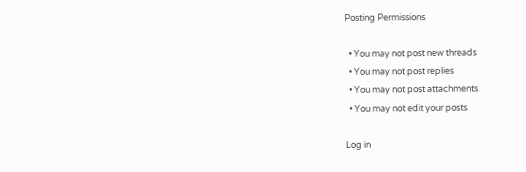Posting Permissions

  • You may not post new threads
  • You may not post replies
  • You may not post attachments
  • You may not edit your posts

Log in